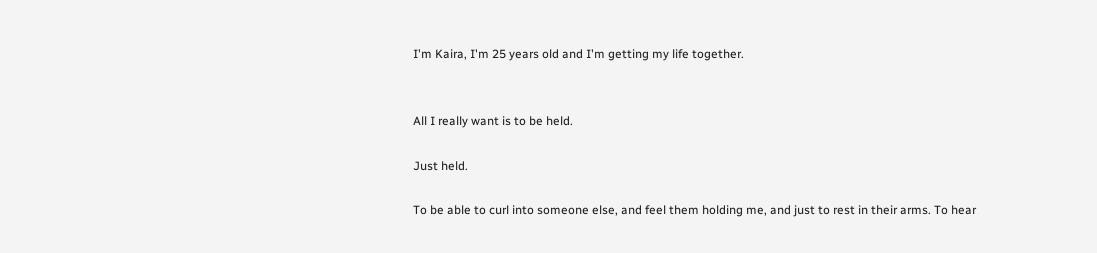I'm Kaira, I'm 25 years old and I'm getting my life together.


All I really want is to be held.

Just held.

To be able to curl into someone else, and feel them holding me, and just to rest in their arms. To hear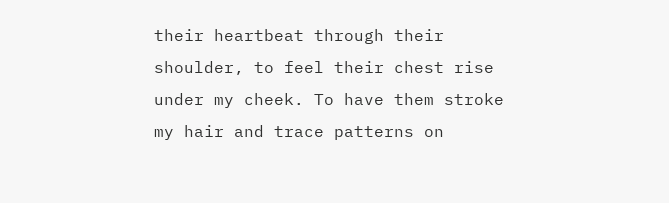their heartbeat through their shoulder, to feel their chest rise under my cheek. To have them stroke my hair and trace patterns on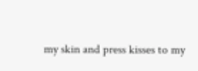my skin and press kisses to my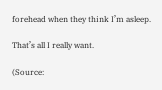forehead when they think I’m asleep.

That’s all I really want.

(Source: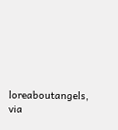loreaboutangels, via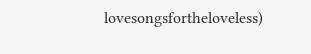lovesongsfortheloveless)